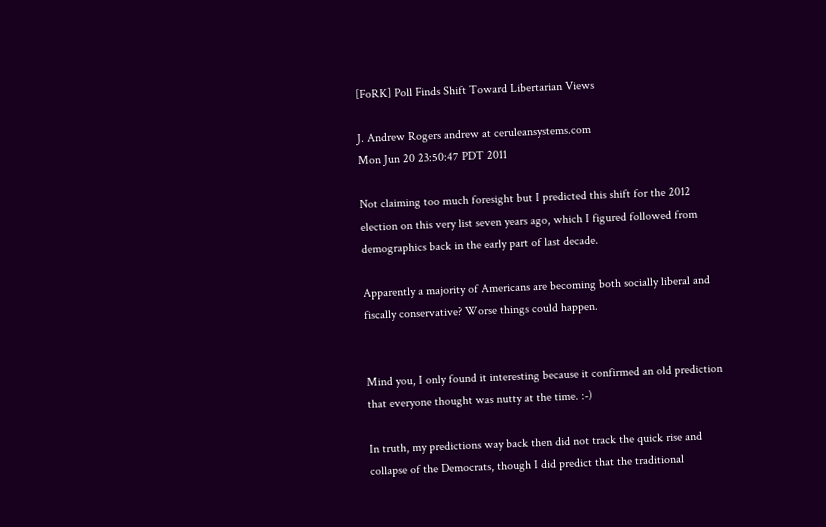[FoRK] Poll Finds Shift Toward Libertarian Views

J. Andrew Rogers andrew at ceruleansystems.com
Mon Jun 20 23:50:47 PDT 2011

Not claiming too much foresight but I predicted this shift for the 2012 election on this very list seven years ago, which I figured followed from demographics back in the early part of last decade.

Apparently a majority of Americans are becoming both socially liberal and fiscally conservative? Worse things could happen.


Mind you, I only found it interesting because it confirmed an old prediction that everyone thought was nutty at the time. :-)

In truth, my predictions way back then did not track the quick rise and collapse of the Democrats, though I did predict that the traditional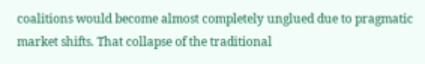coalitions would become almost completely unglued due to pragmatic market shifts. That collapse of the traditional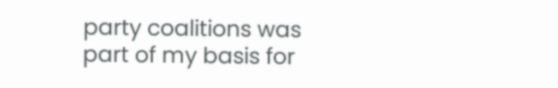party coalitions was part of my basis for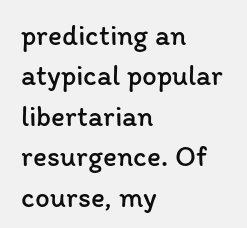predicting an atypical popular libertarian resurgence. Of course, my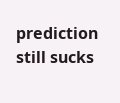prediction still sucks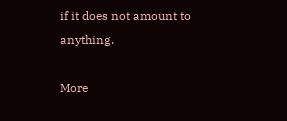if it does not amount to anything.

More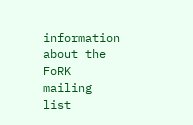information about the FoRK mailing list